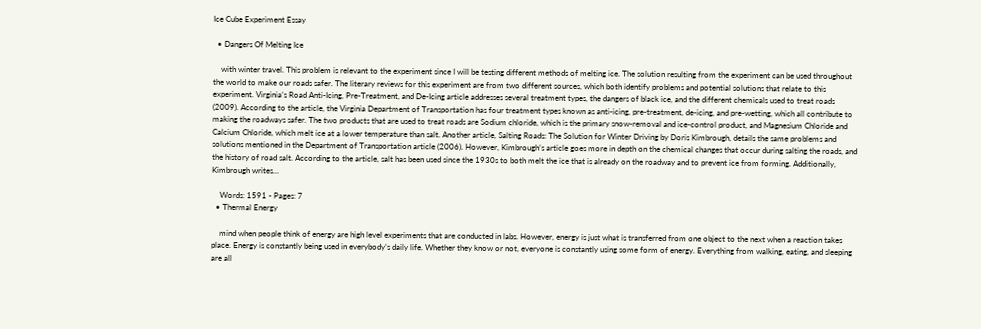Ice Cube Experiment Essay

  • Dangers Of Melting Ice

    with winter travel. This problem is relevant to the experiment since I will be testing different methods of melting ice. The solution resulting from the experiment can be used throughout the world to make our roads safer. The literary reviews for this experiment are from two different sources, which both identify problems and potential solutions that relate to this experiment. Virginia’s Road Anti-Icing, Pre-Treatment, and De-Icing article addresses several treatment types, the dangers of black ice, and the different chemicals used to treat roads (2009). According to the article, the Virginia Department of Transportation has four treatment types known as anti-icing, pre-treatment, de-icing, and pre-wetting, which all contribute to making the roadways safer. The two products that are used to treat roads are Sodium chloride, which is the primary snow-removal and ice-control product, and Magnesium Chloride and Calcium Chloride, which melt ice at a lower temperature than salt. Another article, Salting Roads: The Solution for Winter Driving by Doris Kimbrough, details the same problems and solutions mentioned in the Department of Transportation article (2006). However, Kimbrough’s article goes more in depth on the chemical changes that occur during salting the roads, and the history of road salt. According to the article, salt has been used since the 1930s to both melt the ice that is already on the roadway and to prevent ice from forming. Additionally, Kimbrough writes…

    Words: 1591 - Pages: 7
  • Thermal Energy

    mind when people think of energy are high level experiments that are conducted in labs. However, energy is just what is transferred from one object to the next when a reaction takes place. Energy is constantly being used in everybody’s daily life. Whether they know or not, everyone is constantly using some form of energy. Everything from walking, eating, and sleeping are all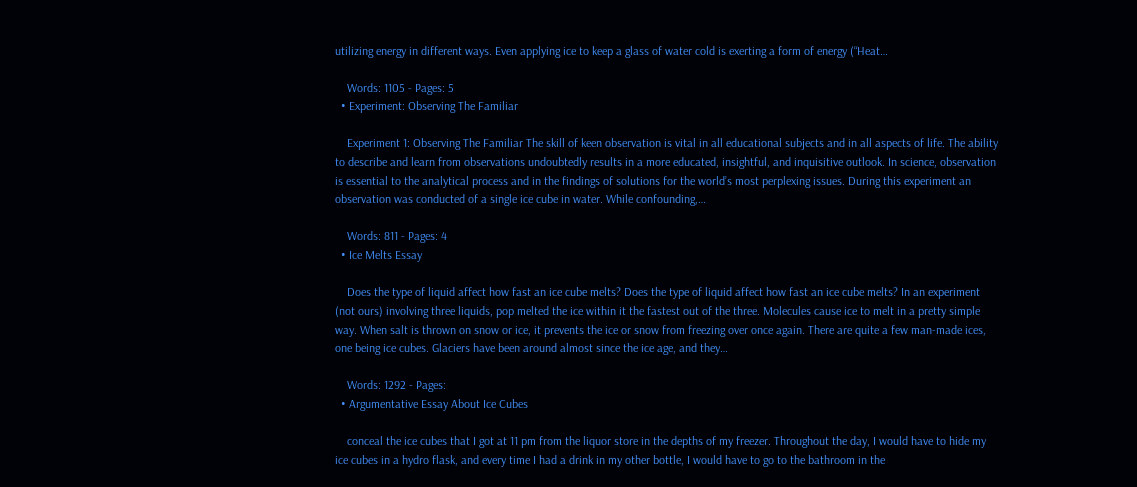utilizing energy in different ways. Even applying ice to keep a glass of water cold is exerting a form of energy (“Heat…

    Words: 1105 - Pages: 5
  • Experiment: Observing The Familiar

    Experiment 1: Observing The Familiar The skill of keen observation is vital in all educational subjects and in all aspects of life. The ability to describe and learn from observations undoubtedly results in a more educated, insightful, and inquisitive outlook. In science, observation is essential to the analytical process and in the findings of solutions for the world’s most perplexing issues. During this experiment an observation was conducted of a single ice cube in water. While confounding,…

    Words: 811 - Pages: 4
  • Ice Melts Essay

    Does the type of liquid affect how fast an ice cube melts? Does the type of liquid affect how fast an ice cube melts? In an experiment (not ours) involving three liquids, pop melted the ice within it the fastest out of the three. Molecules cause ice to melt in a pretty simple way. When salt is thrown on snow or ice, it prevents the ice or snow from freezing over once again. There are quite a few man-made ices, one being ice cubes. Glaciers have been around almost since the ice age, and they…

    Words: 1292 - Pages:
  • Argumentative Essay About Ice Cubes

    conceal the ice cubes that I got at 11 pm from the liquor store in the depths of my freezer. Throughout the day, I would have to hide my ice cubes in a hydro flask, and every time I had a drink in my other bottle, I would have to go to the bathroom in the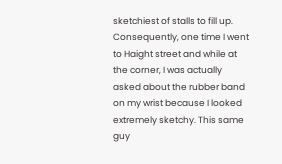sketchiest of stalls to fill up. Consequently, one time I went to Haight street and while at the corner, I was actually asked about the rubber band on my wrist because I looked extremely sketchy. This same guy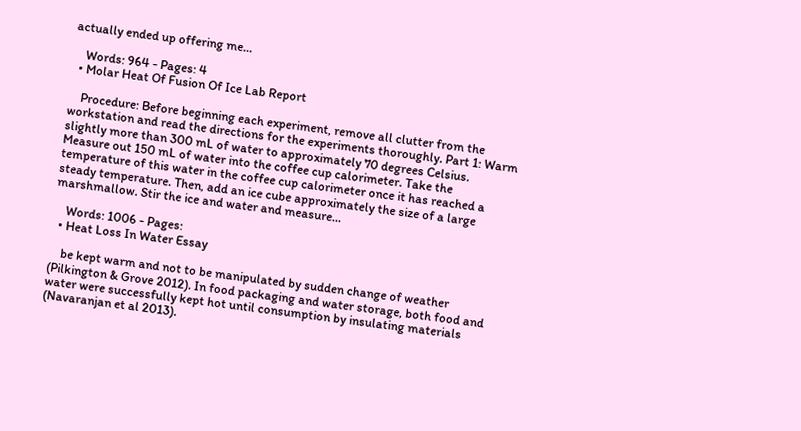actually ended up offering me…

    Words: 964 - Pages: 4
  • Molar Heat Of Fusion Of Ice Lab Report

    Procedure: Before beginning each experiment, remove all clutter from the workstation and read the directions for the experiments thoroughly. Part 1: Warm slightly more than 300 mL of water to approximately 70 degrees Celsius. Measure out 150 mL of water into the coffee cup calorimeter. Take the temperature of this water in the coffee cup calorimeter once it has reached a steady temperature. Then, add an ice cube approximately the size of a large marshmallow. Stir the ice and water and measure…

    Words: 1006 - Pages:
  • Heat Loss In Water Essay

    be kept warm and not to be manipulated by sudden change of weather (Pilkington & Grove 2012). In food packaging and water storage, both food and water were successfully kept hot until consumption by insulating materials (Navaranjan et al 2013).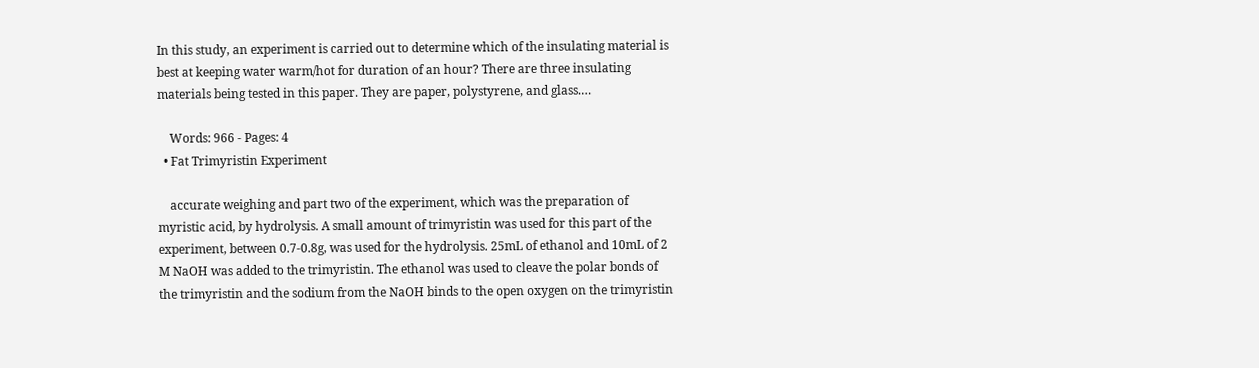In this study, an experiment is carried out to determine which of the insulating material is best at keeping water warm/hot for duration of an hour? There are three insulating materials being tested in this paper. They are paper, polystyrene, and glass.…

    Words: 966 - Pages: 4
  • Fat Trimyristin Experiment

    accurate weighing and part two of the experiment, which was the preparation of myristic acid, by hydrolysis. A small amount of trimyristin was used for this part of the experiment, between 0.7-0.8g, was used for the hydrolysis. 25mL of ethanol and 10mL of 2 M NaOH was added to the trimyristin. The ethanol was used to cleave the polar bonds of the trimyristin and the sodium from the NaOH binds to the open oxygen on the trimyristin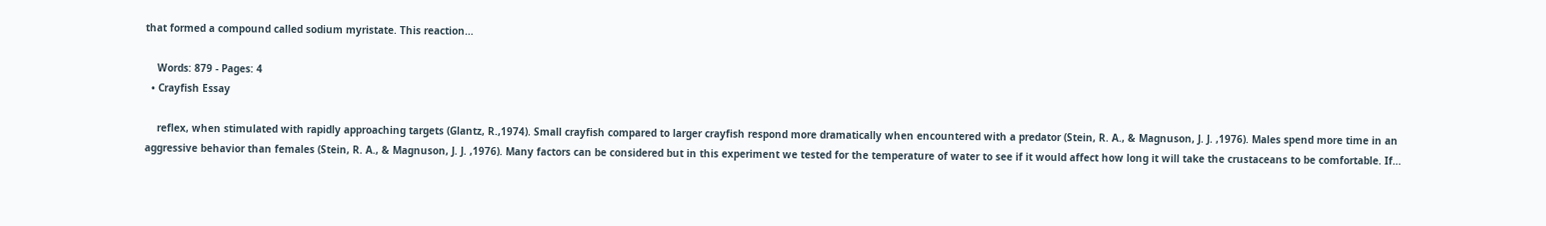that formed a compound called sodium myristate. This reaction…

    Words: 879 - Pages: 4
  • Crayfish Essay

    reflex, when stimulated with rapidly approaching targets (Glantz, R.,1974). Small crayfish compared to larger crayfish respond more dramatically when encountered with a predator (Stein, R. A., & Magnuson, J. J. ,1976). Males spend more time in an aggressive behavior than females (Stein, R. A., & Magnuson, J. J. ,1976). Many factors can be considered but in this experiment we tested for the temperature of water to see if it would affect how long it will take the crustaceans to be comfortable. If…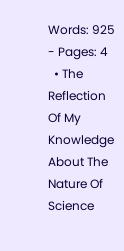Words: 925 - Pages: 4
  • The Reflection Of My Knowledge About The Nature Of Science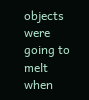objects were going to melt when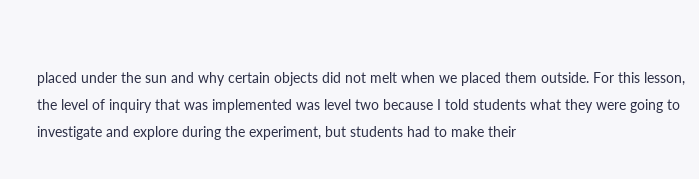placed under the sun and why certain objects did not melt when we placed them outside. For this lesson, the level of inquiry that was implemented was level two because I told students what they were going to investigate and explore during the experiment, but students had to make their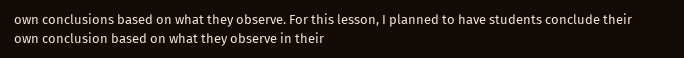own conclusions based on what they observe. For this lesson, I planned to have students conclude their own conclusion based on what they observe in their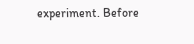experiment. Before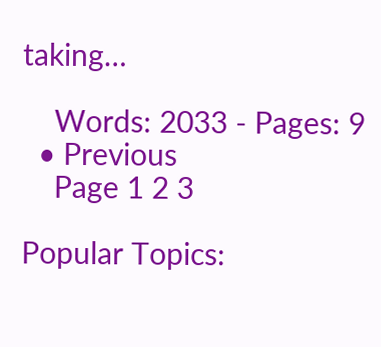taking…

    Words: 2033 - Pages: 9
  • Previous
    Page 1 2 3

Popular Topics: